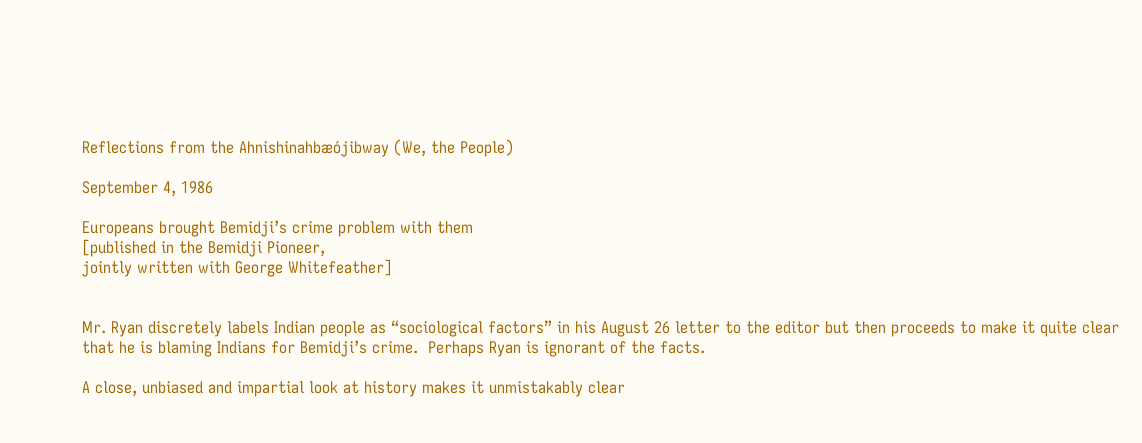Reflections from the Ahnishinahbæójibway (We, the People)

September 4, 1986

Europeans brought Bemidji’s crime problem with them
[published in the Bemidji Pioneer,
jointly written with George Whitefeather]


Mr. Ryan discretely labels Indian people as “sociological factors” in his August 26 letter to the editor but then proceeds to make it quite clear that he is blaming Indians for Bemidji’s crime.  Perhaps Ryan is ignorant of the facts.

A close, unbiased and impartial look at history makes it unmistakably clear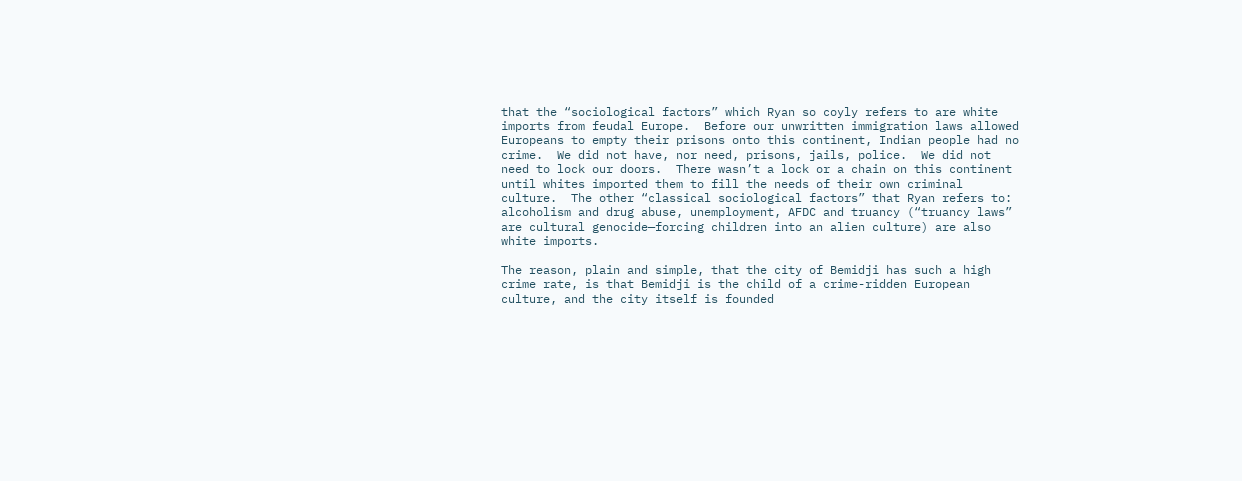that the “sociological factors” which Ryan so coyly refers to are white imports from feudal Europe.  Before our unwritten immigration laws allowed Europeans to empty their prisons onto this continent, Indian people had no crime.  We did not have, nor need, prisons, jails, police.  We did not need to lock our doors.  There wasn’t a lock or a chain on this continent until whites imported them to fill the needs of their own criminal culture.  The other “classical sociological factors” that Ryan refers to: alcoholism and drug abuse, unemployment, AFDC and truancy (“truancy laws” are cultural genocide—forcing children into an alien culture) are also white imports.

The reason, plain and simple, that the city of Bemidji has such a high crime rate, is that Bemidji is the child of a crime-ridden European culture, and the city itself is founded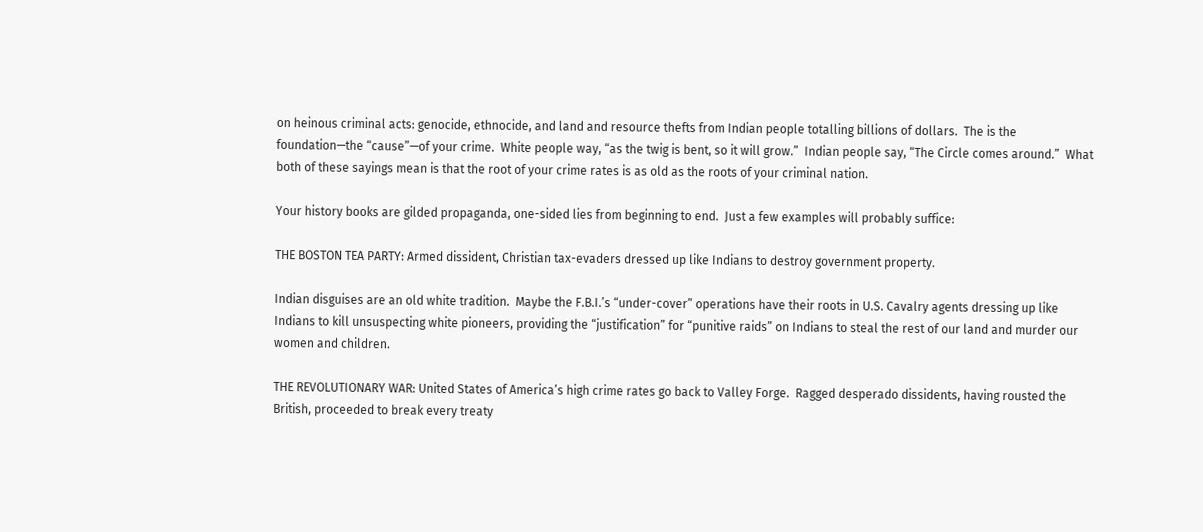on heinous criminal acts: genocide, ethnocide, and land and resource thefts from Indian people totalling billions of dollars.  The is the foundation—the “cause”—of your crime.  White people way, “as the twig is bent, so it will grow.”  Indian people say, “The Circle comes around.”  What both of these sayings mean is that the root of your crime rates is as old as the roots of your criminal nation.

Your history books are gilded propaganda, one-sided lies from beginning to end.  Just a few examples will probably suffice:

THE BOSTON TEA PARTY: Armed dissident, Christian tax-evaders dressed up like Indians to destroy government property.

Indian disguises are an old white tradition.  Maybe the F.B.I.’s “under-cover” operations have their roots in U.S. Cavalry agents dressing up like Indians to kill unsuspecting white pioneers, providing the “justification” for “punitive raids” on Indians to steal the rest of our land and murder our women and children.

THE REVOLUTIONARY WAR: United States of America’s high crime rates go back to Valley Forge.  Ragged desperado dissidents, having rousted the British, proceeded to break every treaty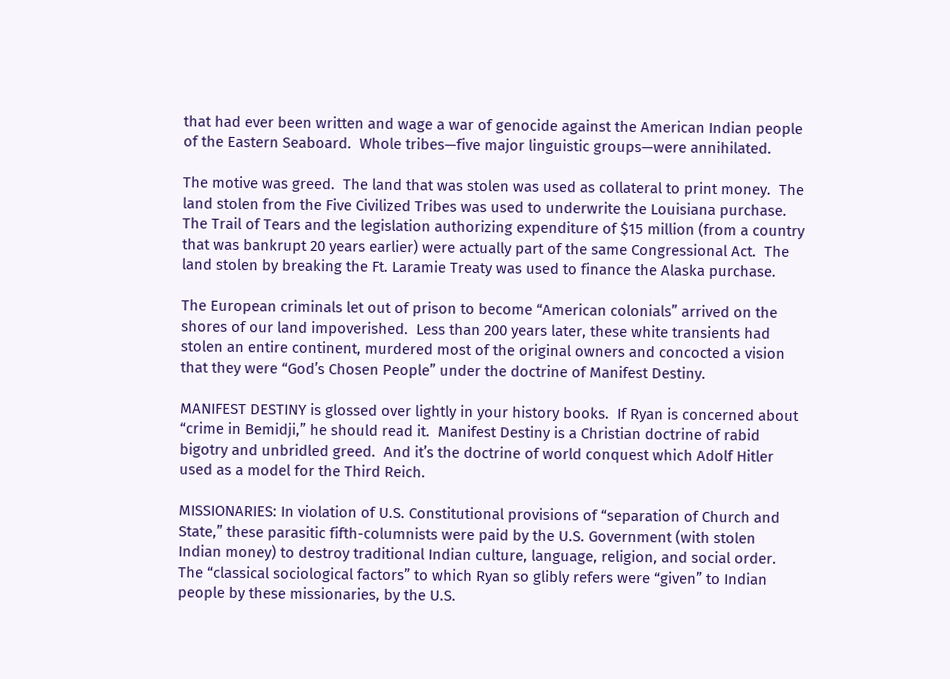that had ever been written and wage a war of genocide against the American Indian people of the Eastern Seaboard.  Whole tribes—five major linguistic groups—were annihilated.

The motive was greed.  The land that was stolen was used as collateral to print money.  The land stolen from the Five Civilized Tribes was used to underwrite the Louisiana purchase.  The Trail of Tears and the legislation authorizing expenditure of $15 million (from a country that was bankrupt 20 years earlier) were actually part of the same Congressional Act.  The land stolen by breaking the Ft. Laramie Treaty was used to finance the Alaska purchase.

The European criminals let out of prison to become “American colonials” arrived on the shores of our land impoverished.  Less than 200 years later, these white transients had stolen an entire continent, murdered most of the original owners and concocted a vision that they were “God’s Chosen People” under the doctrine of Manifest Destiny.

MANIFEST DESTINY is glossed over lightly in your history books.  If Ryan is concerned about “crime in Bemidji,” he should read it.  Manifest Destiny is a Christian doctrine of rabid bigotry and unbridled greed.  And it’s the doctrine of world conquest which Adolf Hitler used as a model for the Third Reich.

MISSIONARIES: In violation of U.S. Constitutional provisions of “separation of Church and State,” these parasitic fifth-columnists were paid by the U.S. Government (with stolen Indian money) to destroy traditional Indian culture, language, religion, and social order.  The “classical sociological factors” to which Ryan so glibly refers were “given” to Indian people by these missionaries, by the U.S.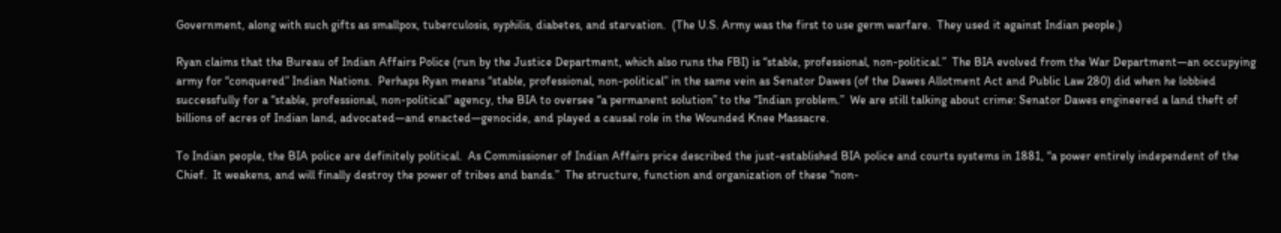Government, along with such gifts as smallpox, tuberculosis, syphilis, diabetes, and starvation.  (The U.S. Army was the first to use germ warfare.  They used it against Indian people.)

Ryan claims that the Bureau of Indian Affairs Police (run by the Justice Department, which also runs the FBI) is “stable, professional, non-political.”  The BIA evolved from the War Department—an occupying army for “conquered” Indian Nations.  Perhaps Ryan means “stable, professional, non-political” in the same vein as Senator Dawes (of the Dawes Allotment Act and Public Law 280) did when he lobbied successfully for a “stable, professional, non-political” agency, the BIA to oversee “a permanent solution” to the “Indian problem.”  We are still talking about crime: Senator Dawes engineered a land theft of billions of acres of Indian land, advocated—and enacted—genocide, and played a causal role in the Wounded Knee Massacre.

To Indian people, the BIA police are definitely political.  As Commissioner of Indian Affairs price described the just-established BIA police and courts systems in 1881, “a power entirely independent of the Chief.  It weakens, and will finally destroy the power of tribes and bands.”  The structure, function and organization of these “non-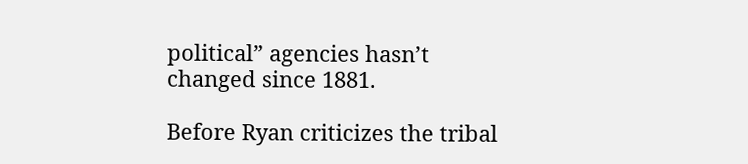political” agencies hasn’t changed since 1881.

Before Ryan criticizes the tribal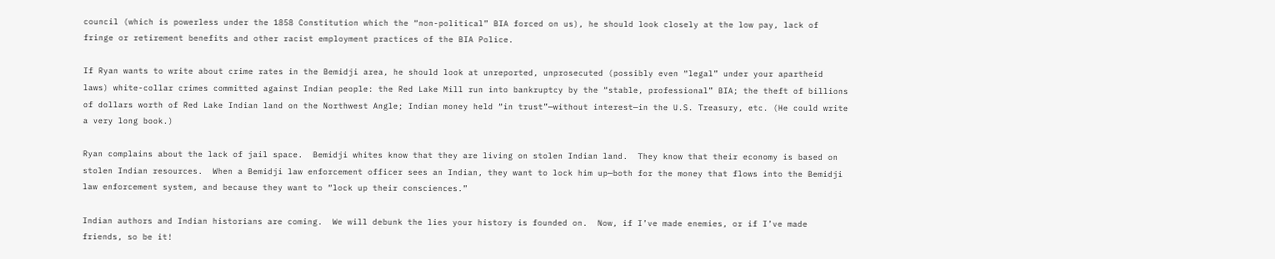council (which is powerless under the 1858 Constitution which the “non-political” BIA forced on us), he should look closely at the low pay, lack of fringe or retirement benefits and other racist employment practices of the BIA Police.

If Ryan wants to write about crime rates in the Bemidji area, he should look at unreported, unprosecuted (possibly even “legal” under your apartheid laws) white-collar crimes committed against Indian people: the Red Lake Mill run into bankruptcy by the “stable, professional” BIA; the theft of billions of dollars worth of Red Lake Indian land on the Northwest Angle; Indian money held “in trust”—without interest—in the U.S. Treasury, etc. (He could write a very long book.)

Ryan complains about the lack of jail space.  Bemidji whites know that they are living on stolen Indian land.  They know that their economy is based on stolen Indian resources.  When a Bemidji law enforcement officer sees an Indian, they want to lock him up—both for the money that flows into the Bemidji law enforcement system, and because they want to “lock up their consciences.”

Indian authors and Indian historians are coming.  We will debunk the lies your history is founded on.  Now, if I’ve made enemies, or if I’ve made friends, so be it!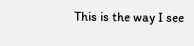This is the way I see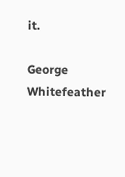it.

George Whitefeather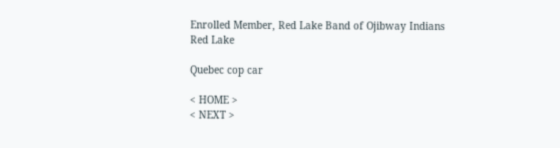Enrolled Member, Red Lake Band of Ojibway Indians
Red Lake

Quebec cop car

< HOME >
< NEXT >